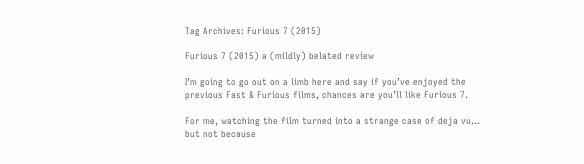Tag Archives: Furious 7 (2015)

Furious 7 (2015) a (mildly) belated review

I’m going to go out on a limb here and say if you’ve enjoyed the previous Fast & Furious films, chances are you’ll like Furious 7.

For me, watching the film turned into a strange case of deja vu… but not because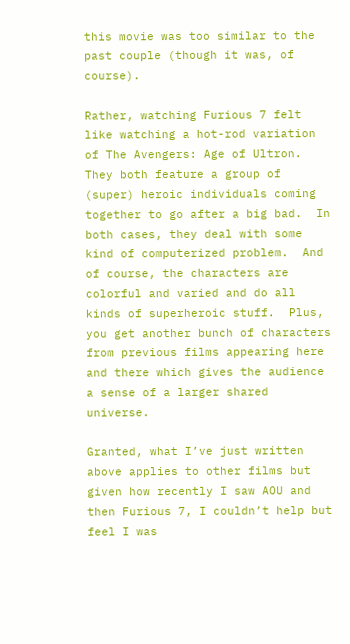this movie was too similar to the past couple (though it was, of course).

Rather, watching Furious 7 felt like watching a hot-rod variation of The Avengers: Age of Ultron.  They both feature a group of (super) heroic individuals coming together to go after a big bad.  In both cases, they deal with some kind of computerized problem.  And of course, the characters are colorful and varied and do all kinds of superheroic stuff.  Plus, you get another bunch of characters from previous films appearing here and there which gives the audience a sense of a larger shared universe.

Granted, what I’ve just written above applies to other films but given how recently I saw AOU and then Furious 7, I couldn’t help but feel I was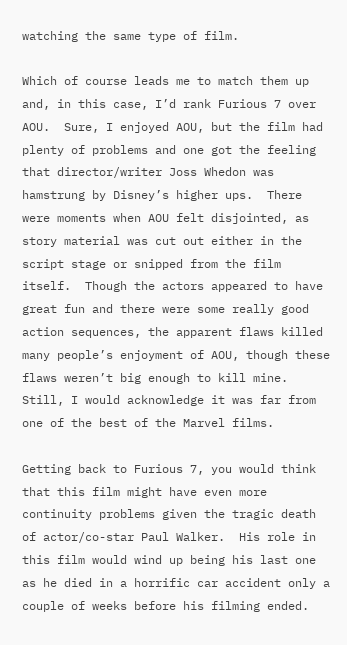watching the same type of film.

Which of course leads me to match them up and, in this case, I’d rank Furious 7 over AOU.  Sure, I enjoyed AOU, but the film had plenty of problems and one got the feeling that director/writer Joss Whedon was hamstrung by Disney’s higher ups.  There were moments when AOU felt disjointed, as story material was cut out either in the script stage or snipped from the film itself.  Though the actors appeared to have great fun and there were some really good action sequences, the apparent flaws killed many people’s enjoyment of AOU, though these flaws weren’t big enough to kill mine.  Still, I would acknowledge it was far from one of the best of the Marvel films.

Getting back to Furious 7, you would think that this film might have even more continuity problems given the tragic death of actor/co-star Paul Walker.  His role in this film would wind up being his last one as he died in a horrific car accident only a couple of weeks before his filming ended.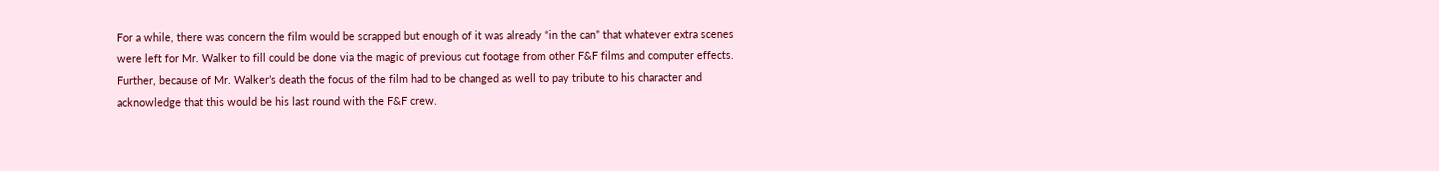For a while, there was concern the film would be scrapped but enough of it was already “in the can” that whatever extra scenes were left for Mr. Walker to fill could be done via the magic of previous cut footage from other F&F films and computer effects.  Further, because of Mr. Walker’s death the focus of the film had to be changed as well to pay tribute to his character and acknowledge that this would be his last round with the F&F crew.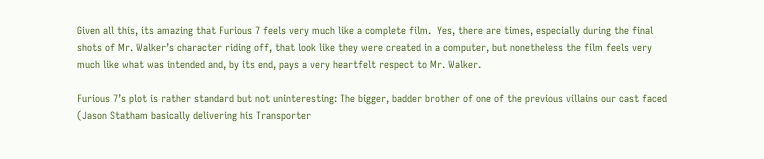Given all this, its amazing that Furious 7 feels very much like a complete film.  Yes, there are times, especially during the final shots of Mr. Walker’s character riding off, that look like they were created in a computer, but nonetheless the film feels very much like what was intended and, by its end, pays a very heartfelt respect to Mr. Walker.

Furious 7’s plot is rather standard but not uninteresting: The bigger, badder brother of one of the previous villains our cast faced (Jason Statham basically delivering his Transporter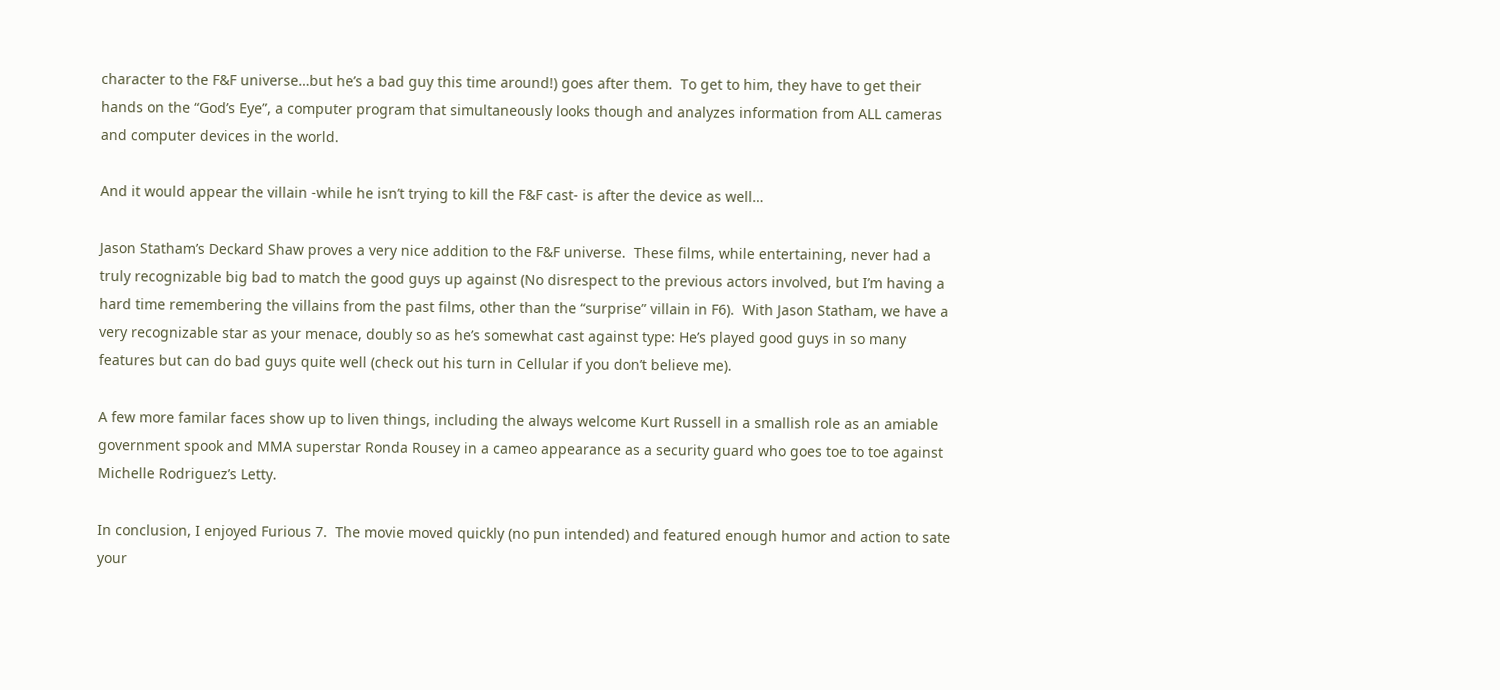character to the F&F universe…but he’s a bad guy this time around!) goes after them.  To get to him, they have to get their hands on the “God’s Eye”, a computer program that simultaneously looks though and analyzes information from ALL cameras and computer devices in the world.

And it would appear the villain -while he isn’t trying to kill the F&F cast- is after the device as well…

Jason Statham’s Deckard Shaw proves a very nice addition to the F&F universe.  These films, while entertaining, never had a truly recognizable big bad to match the good guys up against (No disrespect to the previous actors involved, but I’m having a hard time remembering the villains from the past films, other than the “surprise” villain in F6).  With Jason Statham, we have a very recognizable star as your menace, doubly so as he’s somewhat cast against type: He’s played good guys in so many features but can do bad guys quite well (check out his turn in Cellular if you don’t believe me).

A few more familar faces show up to liven things, including the always welcome Kurt Russell in a smallish role as an amiable government spook and MMA superstar Ronda Rousey in a cameo appearance as a security guard who goes toe to toe against Michelle Rodriguez’s Letty.

In conclusion, I enjoyed Furious 7.  The movie moved quickly (no pun intended) and featured enough humor and action to sate your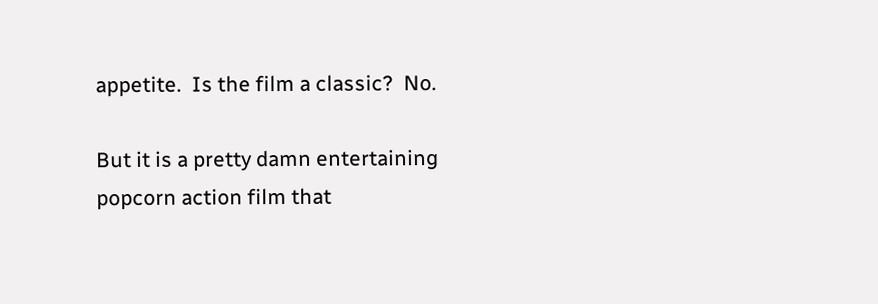appetite.  Is the film a classic?  No.

But it is a pretty damn entertaining popcorn action film that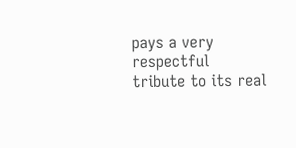pays a very respectful tribute to its real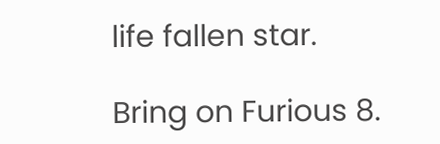life fallen star.

Bring on Furious 8.